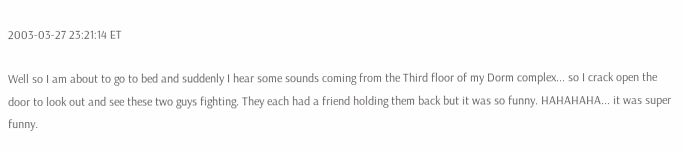2003-03-27 23:21:14 ET

Well so I am about to go to bed and suddenly I hear some sounds coming from the Third floor of my Dorm complex... so I crack open the door to look out and see these two guys fighting. They each had a friend holding them back but it was so funny. HAHAHAHA... it was super funny.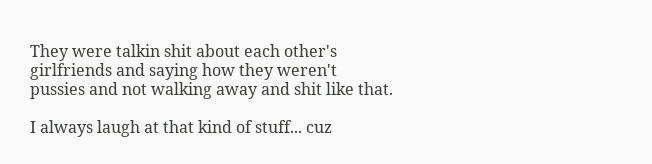They were talkin shit about each other's girlfriends and saying how they weren't pussies and not walking away and shit like that.

I always laugh at that kind of stuff... cuz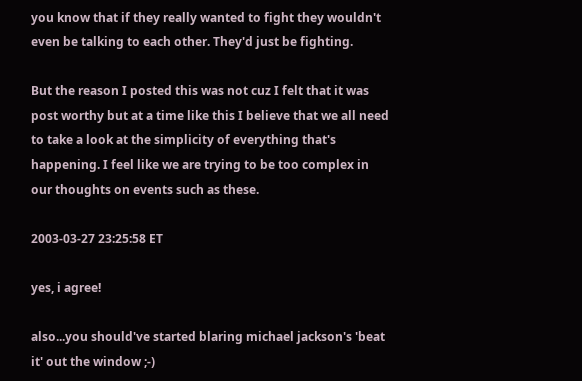you know that if they really wanted to fight they wouldn't even be talking to each other. They'd just be fighting.

But the reason I posted this was not cuz I felt that it was post worthy but at a time like this I believe that we all need to take a look at the simplicity of everything that's happening. I feel like we are trying to be too complex in our thoughts on events such as these.

2003-03-27 23:25:58 ET

yes, i agree!

also...you should've started blaring michael jackson's 'beat it' out the window ;-)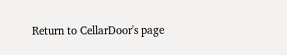Return to CellarDoor's page